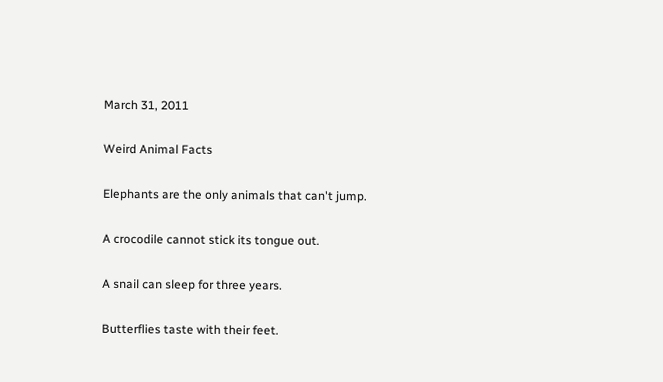March 31, 2011

Weird Animal Facts

Elephants are the only animals that can't jump.

A crocodile cannot stick its tongue out.

A snail can sleep for three years.

Butterflies taste with their feet.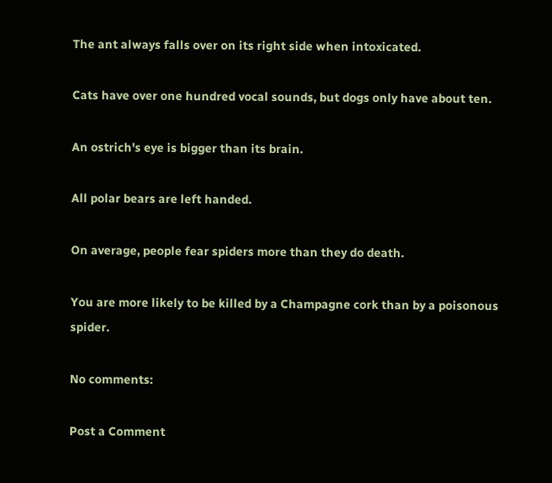The ant always falls over on its right side when intoxicated.

Cats have over one hundred vocal sounds, but dogs only have about ten.

An ostrich's eye is bigger than its brain.

All polar bears are left handed.

On average, people fear spiders more than they do death.

You are more likely to be killed by a Champagne cork than by a poisonous spider.

No comments:

Post a Comment